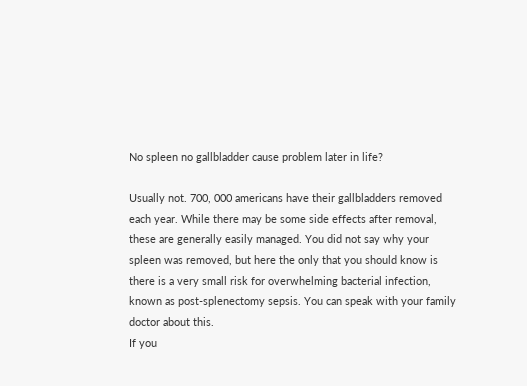No spleen no gallbladder cause problem later in life?

Usually not. 700, 000 americans have their gallbladders removed each year. While there may be some side effects after removal, these are generally easily managed. You did not say why your spleen was removed, but here the only that you should know is there is a very small risk for overwhelming bacterial infection, known as post-splenectomy sepsis. You can speak with your family doctor about this.
If you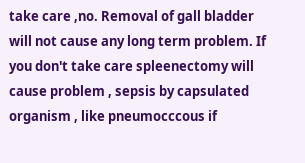take care ,no. Removal of gall bladder will not cause any long term problem. If you don't take care spleenectomy will cause problem , sepsis by capsulated organism , like pneumocccous if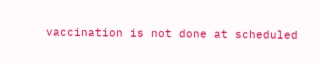vaccination is not done at scheduled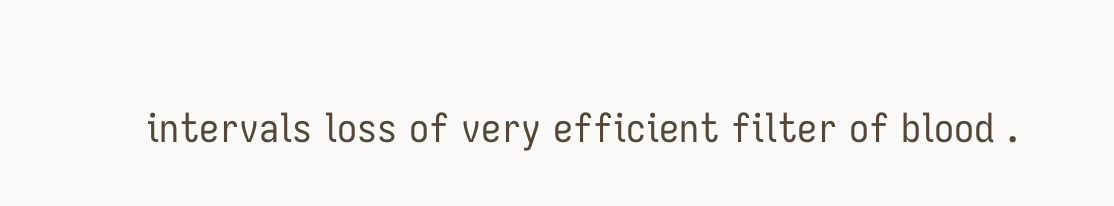intervals loss of very efficient filter of blood .